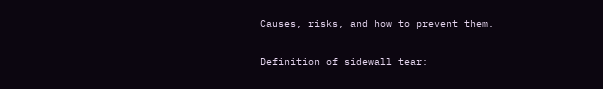Causes, risks, and how to prevent them.

Definition of sidewall tear: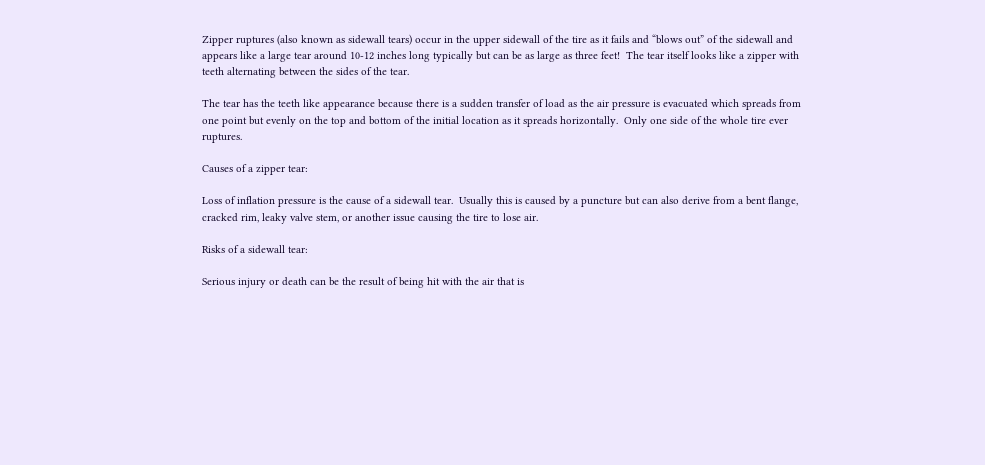Zipper ruptures (also known as sidewall tears) occur in the upper sidewall of the tire as it fails and “blows out” of the sidewall and appears like a large tear around 10-12 inches long typically but can be as large as three feet!  The tear itself looks like a zipper with teeth alternating between the sides of the tear.

The tear has the teeth like appearance because there is a sudden transfer of load as the air pressure is evacuated which spreads from one point but evenly on the top and bottom of the initial location as it spreads horizontally.  Only one side of the whole tire ever ruptures.

Causes of a zipper tear:

Loss of inflation pressure is the cause of a sidewall tear.  Usually this is caused by a puncture but can also derive from a bent flange, cracked rim, leaky valve stem, or another issue causing the tire to lose air.

Risks of a sidewall tear:

Serious injury or death can be the result of being hit with the air that is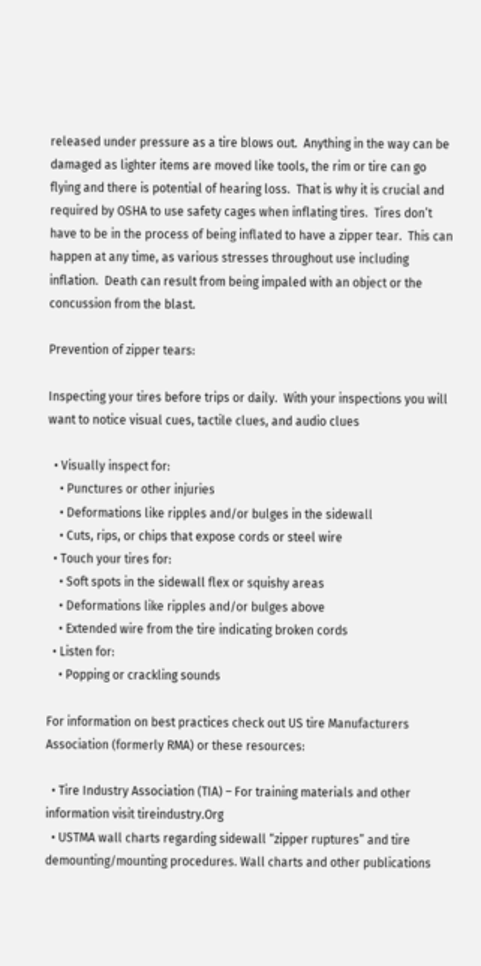released under pressure as a tire blows out.  Anything in the way can be damaged as lighter items are moved like tools, the rim or tire can go flying and there is potential of hearing loss.  That is why it is crucial and required by OSHA to use safety cages when inflating tires.  Tires don’t have to be in the process of being inflated to have a zipper tear.  This can happen at any time, as various stresses throughout use including inflation.  Death can result from being impaled with an object or the concussion from the blast.

Prevention of zipper tears:

Inspecting your tires before trips or daily.  With your inspections you will want to notice visual cues, tactile clues, and audio clues

  • Visually inspect for:
    • Punctures or other injuries
    • Deformations like ripples and/or bulges in the sidewall
    • Cuts, rips, or chips that expose cords or steel wire
  • Touch your tires for:
    • Soft spots in the sidewall flex or squishy areas
    • Deformations like ripples and/or bulges above
    • Extended wire from the tire indicating broken cords
  • Listen for:
    • Popping or crackling sounds

For information on best practices check out US tire Manufacturers Association (formerly RMA) or these resources:

  • Tire Industry Association (TIA) – For training materials and other information visit tireindustry.Org
  • USTMA wall charts regarding sidewall “zipper ruptures” and tire demounting/mounting procedures. Wall charts and other publications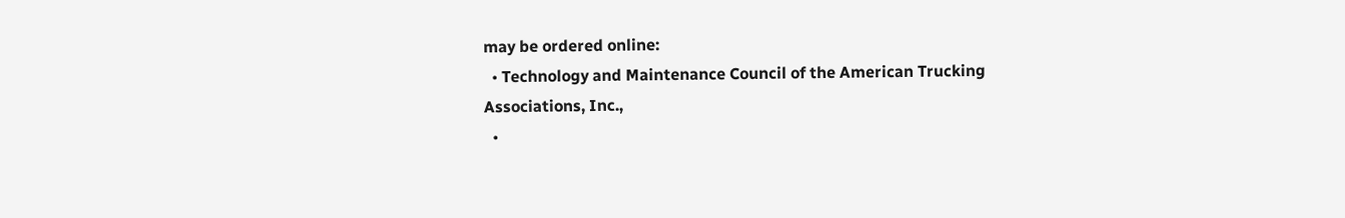may be ordered online:
  • Technology and Maintenance Council of the American Trucking Associations, Inc.,
  •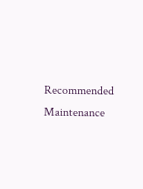Recommended Maintenance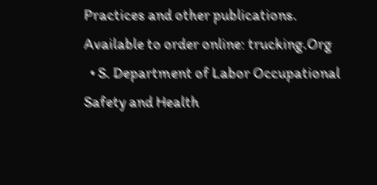Practices and other publications. Available to order online: trucking.Org
  • S. Department of Labor Occupational Safety and Health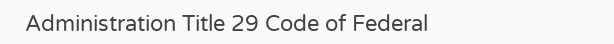Administration Title 29 Code of Federal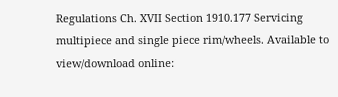Regulations Ch. XVII Section 1910.177 Servicing multipiece and single piece rim/wheels. Available to view/download online: